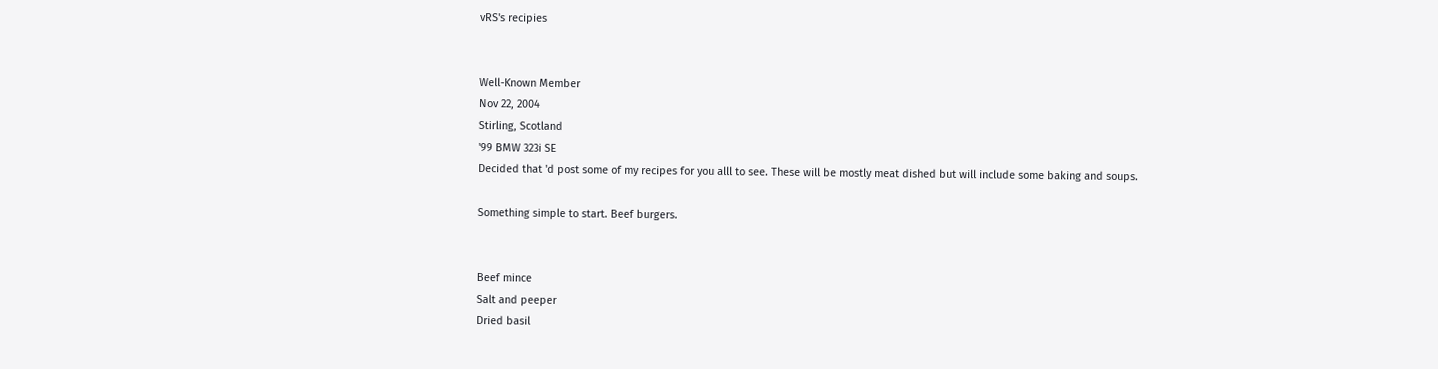vRS's recipies


Well-Known Member
Nov 22, 2004
Stirling, Scotland
'99 BMW 323i SE
Decided that 'd post some of my recipes for you alll to see. These will be mostly meat dished but will include some baking and soups.

Something simple to start. Beef burgers.


Beef mince
Salt and peeper
Dried basil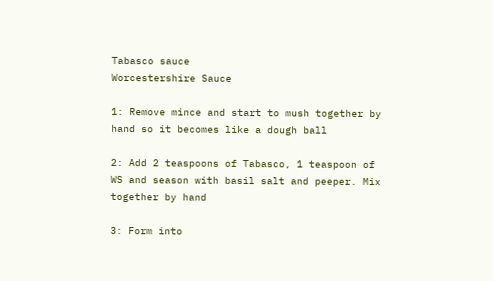Tabasco sauce
Worcestershire Sauce

1: Remove mince and start to mush together by hand so it becomes like a dough ball

2: Add 2 teaspoons of Tabasco, 1 teaspoon of WS and season with basil salt and peeper. Mix together by hand

3: Form into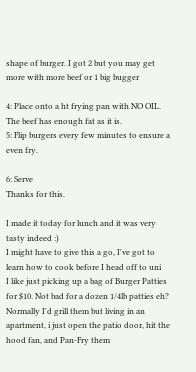shape of burger. I got 2 but you may get more with more beef or 1 big bugger

4: Place onto a ht frying pan with NO OIL. The beef has enough fat as it is.
5: Flip burgers every few minutes to ensure a even fry.

6: Serve
Thanks for this.

I made it today for lunch and it was very tasty indeed :)
I might have to give this a go, I've got to learn how to cook before I head off to uni
I like just picking up a bag of Burger Patties for $10. Not bad for a dozen 1/4lb patties eh? Normally I'd grill them but living in an apartment, i just open the patio door, hit the hood fan, and Pan-Fry them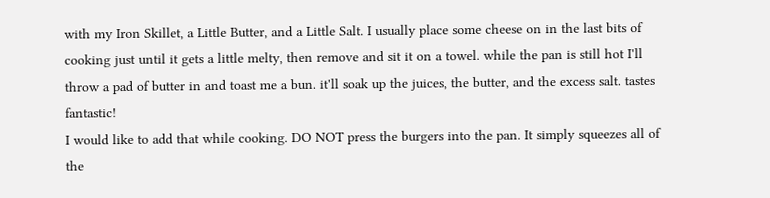with my Iron Skillet, a Little Butter, and a Little Salt. I usually place some cheese on in the last bits of cooking just until it gets a little melty, then remove and sit it on a towel. while the pan is still hot I'll throw a pad of butter in and toast me a bun. it'll soak up the juices, the butter, and the excess salt. tastes fantastic!
I would like to add that while cooking. DO NOT press the burgers into the pan. It simply squeezes all of the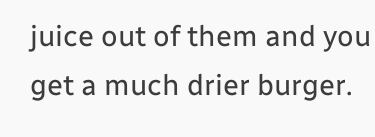juice out of them and you get a much drier burger.